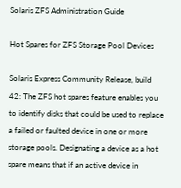Solaris ZFS Administration Guide

Hot Spares for ZFS Storage Pool Devices

Solaris Express Community Release, build 42: The ZFS hot spares feature enables you to identify disks that could be used to replace a failed or faulted device in one or more storage pools. Designating a device as a hot spare means that if an active device in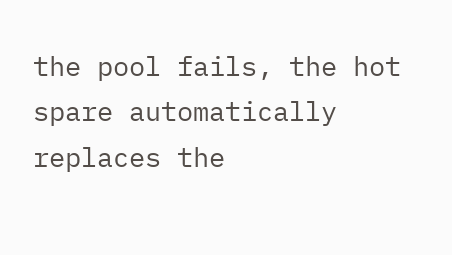the pool fails, the hot spare automatically replaces the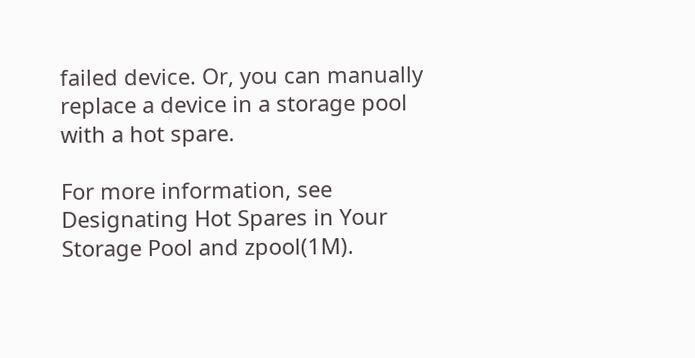failed device. Or, you can manually replace a device in a storage pool with a hot spare.

For more information, see Designating Hot Spares in Your Storage Pool and zpool(1M).